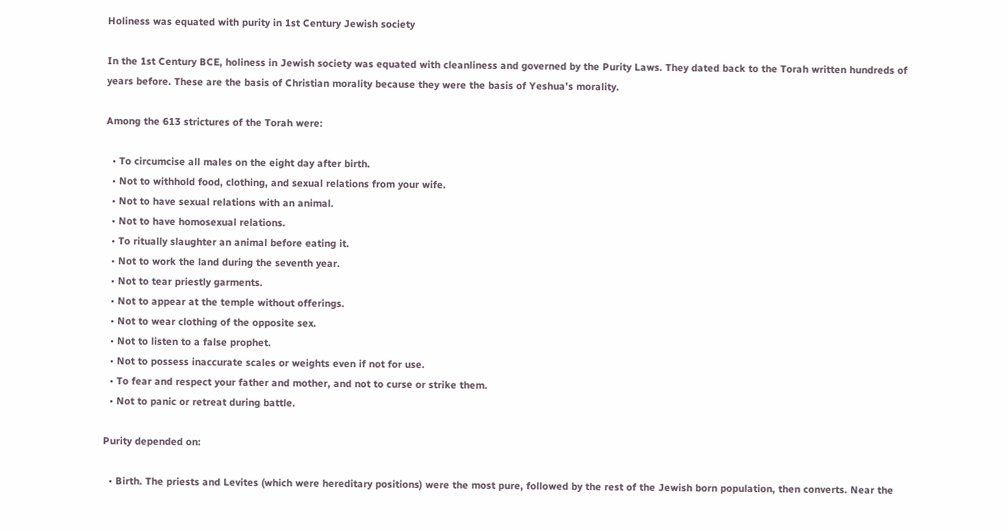Holiness was equated with purity in 1st Century Jewish society

In the 1st Century BCE, holiness in Jewish society was equated with cleanliness and governed by the Purity Laws. They dated back to the Torah written hundreds of years before. These are the basis of Christian morality because they were the basis of Yeshua’s morality.

Among the 613 strictures of the Torah were:

  • To circumcise all males on the eight day after birth.
  • Not to withhold food, clothing, and sexual relations from your wife.
  • Not to have sexual relations with an animal.
  • Not to have homosexual relations.
  • To ritually slaughter an animal before eating it.
  • Not to work the land during the seventh year.
  • Not to tear priestly garments.
  • Not to appear at the temple without offerings.
  • Not to wear clothing of the opposite sex.
  • Not to listen to a false prophet.
  • Not to possess inaccurate scales or weights even if not for use.
  • To fear and respect your father and mother, and not to curse or strike them.
  • Not to panic or retreat during battle.

Purity depended on:

  • Birth. The priests and Levites (which were hereditary positions) were the most pure, followed by the rest of the Jewish born population, then converts. Near the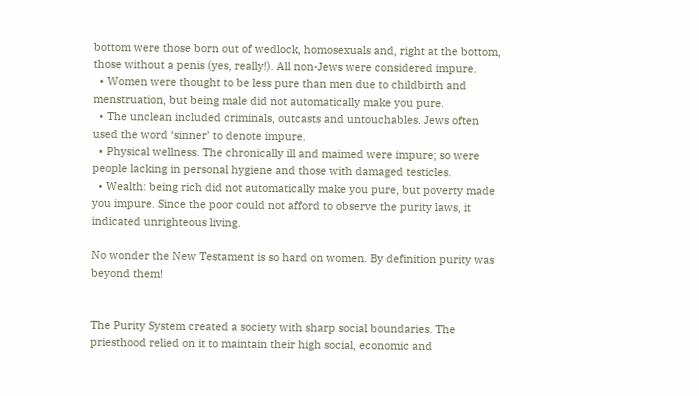bottom were those born out of wedlock, homosexuals and, right at the bottom, those without a penis (yes, really!). All non-Jews were considered impure.
  • Women were thought to be less pure than men due to childbirth and menstruation, but being male did not automatically make you pure.
  • The unclean included criminals, outcasts and untouchables. Jews often used the word ‘sinner’ to denote impure.
  • Physical wellness. The chronically ill and maimed were impure; so were people lacking in personal hygiene and those with damaged testicles.
  • Wealth: being rich did not automatically make you pure, but poverty made you impure. Since the poor could not afford to observe the purity laws, it indicated unrighteous living.

No wonder the New Testament is so hard on women. By definition purity was beyond them!


The Purity System created a society with sharp social boundaries. The priesthood relied on it to maintain their high social, economic and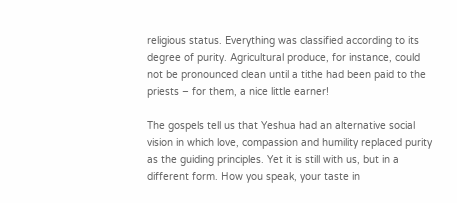religious status. Everything was classified according to its degree of purity. Agricultural produce, for instance, could not be pronounced clean until a tithe had been paid to the priests – for them, a nice little earner!

The gospels tell us that Yeshua had an alternative social vision in which love, compassion and humility replaced purity as the guiding principles. Yet it is still with us, but in a different form. How you speak, your taste in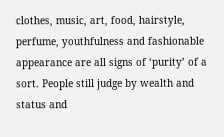clothes, music, art, food, hairstyle, perfume, youthfulness and fashionable appearance are all signs of ‘purity’ of a sort. People still judge by wealth and status and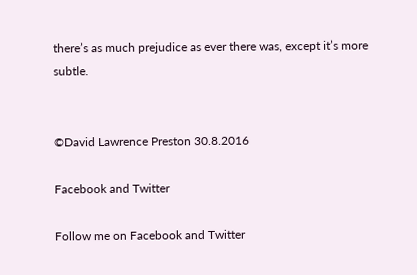there’s as much prejudice as ever there was, except it’s more subtle.


©David Lawrence Preston 30.8.2016

Facebook and Twitter

Follow me on Facebook and Twitter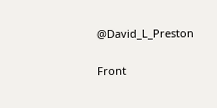@David_L_Preston

Front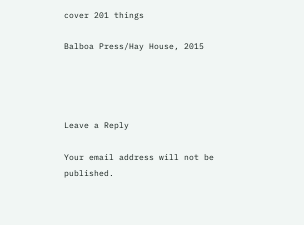cover 201 things

Balboa Press/Hay House, 2015




Leave a Reply

Your email address will not be published.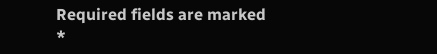Required fields are marked *